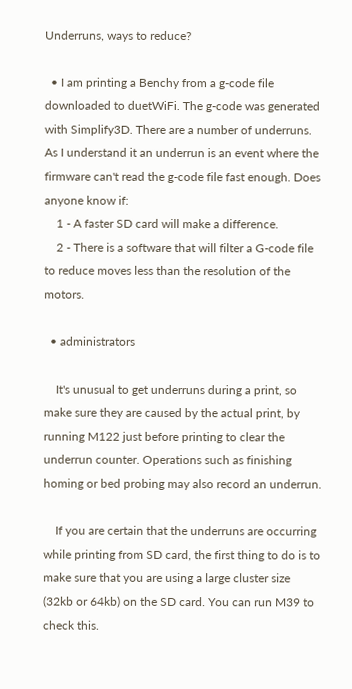Underruns, ways to reduce?

  • I am printing a Benchy from a g-code file downloaded to duetWiFi. The g-code was generated with Simplify3D. There are a number of underruns. As I understand it an underrun is an event where the firmware can't read the g-code file fast enough. Does anyone know if:
    1 - A faster SD card will make a difference.
    2 - There is a software that will filter a G-code file to reduce moves less than the resolution of the motors.

  • administrators

    It's unusual to get underruns during a print, so make sure they are caused by the actual print, by running M122 just before printing to clear the underrun counter. Operations such as finishing homing or bed probing may also record an underrun.

    If you are certain that the underruns are occurring while printing from SD card, the first thing to do is to make sure that you are using a large cluster size (32kb or 64kb) on the SD card. You can run M39 to check this.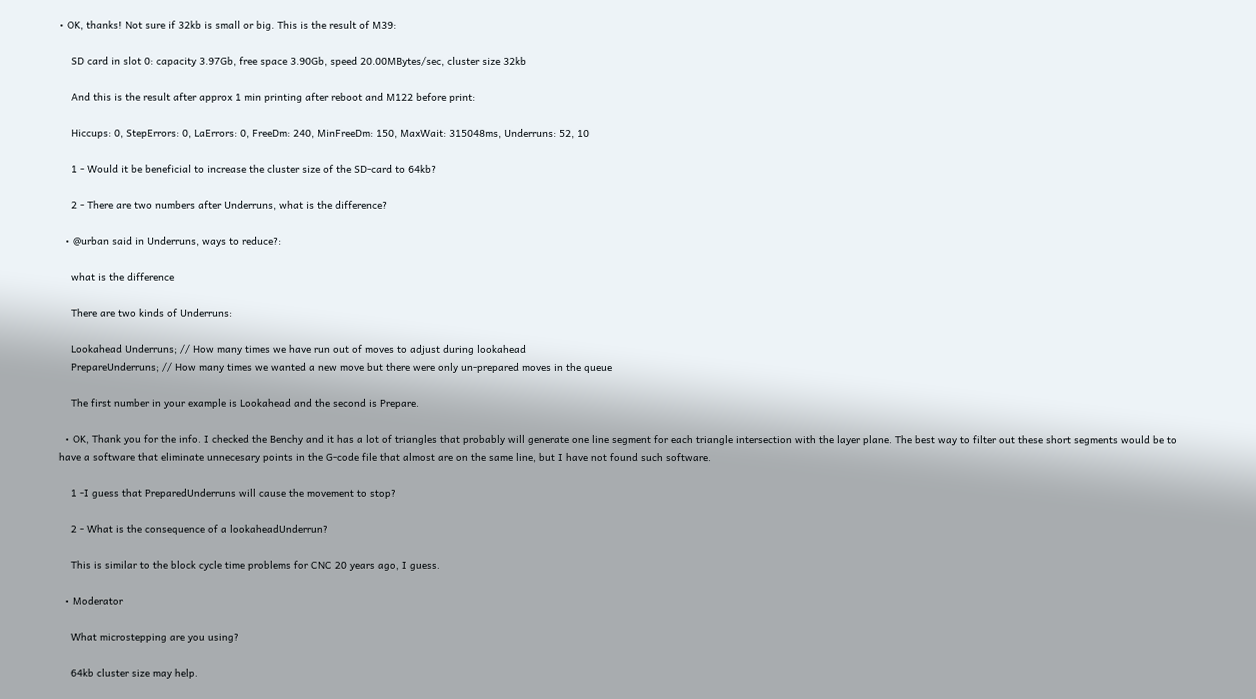• OK, thanks! Not sure if 32kb is small or big. This is the result of M39:

    SD card in slot 0: capacity 3.97Gb, free space 3.90Gb, speed 20.00MBytes/sec, cluster size 32kb

    And this is the result after approx 1 min printing after reboot and M122 before print:

    Hiccups: 0, StepErrors: 0, LaErrors: 0, FreeDm: 240, MinFreeDm: 150, MaxWait: 315048ms, Underruns: 52, 10

    1 - Would it be beneficial to increase the cluster size of the SD-card to 64kb?

    2 - There are two numbers after Underruns, what is the difference?

  • @urban said in Underruns, ways to reduce?:

    what is the difference

    There are two kinds of Underruns:

    Lookahead Underruns; // How many times we have run out of moves to adjust during lookahead
    PrepareUnderruns; // How many times we wanted a new move but there were only un-prepared moves in the queue

    The first number in your example is Lookahead and the second is Prepare.

  • OK, Thank you for the info. I checked the Benchy and it has a lot of triangles that probably will generate one line segment for each triangle intersection with the layer plane. The best way to filter out these short segments would be to have a software that eliminate unnecesary points in the G-code file that almost are on the same line, but I have not found such software.

    1 -I guess that PreparedUnderruns will cause the movement to stop?

    2 - What is the consequence of a lookaheadUnderrun?

    This is similar to the block cycle time problems for CNC 20 years ago, I guess.

  • Moderator

    What microstepping are you using?

    64kb cluster size may help.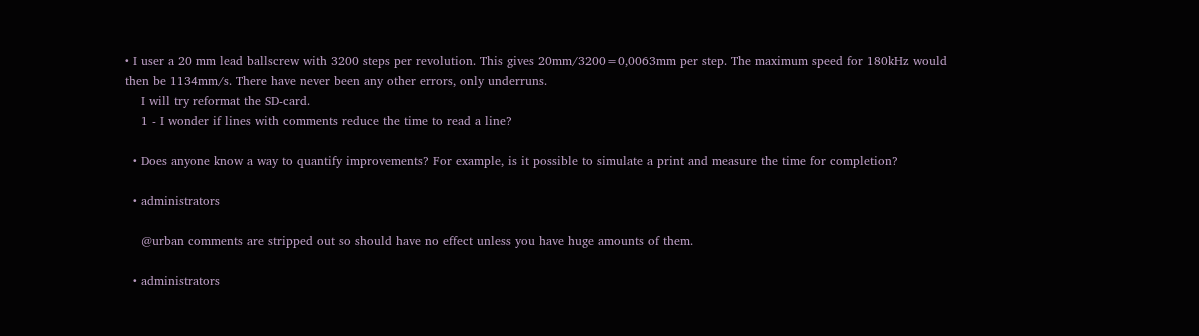• I user a 20 mm lead ballscrew with 3200 steps per revolution. This gives 20mm/3200=0,0063mm per step. The maximum speed for 180kHz would then be 1134mm/s. There have never been any other errors, only underruns.
    I will try reformat the SD-card.
    1 - I wonder if lines with comments reduce the time to read a line?

  • Does anyone know a way to quantify improvements? For example, is it possible to simulate a print and measure the time for completion?

  • administrators

    @urban comments are stripped out so should have no effect unless you have huge amounts of them.

  • administrators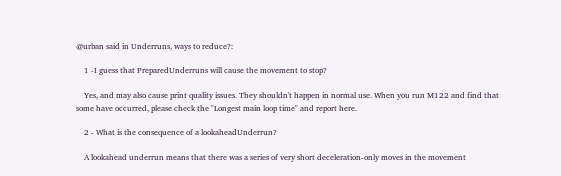@urban said in Underruns, ways to reduce?:

    1 -I guess that PreparedUnderruns will cause the movement to stop?

    Yes, and may also cause print quality issues. They shouldn't happen in normal use. When you run M122 and find that some have occurred, please check the "Longest main loop time" and report here.

    2 - What is the consequence of a lookaheadUnderrun?

    A lookahead underrun means that there was a series of very short deceleration-only moves in the movement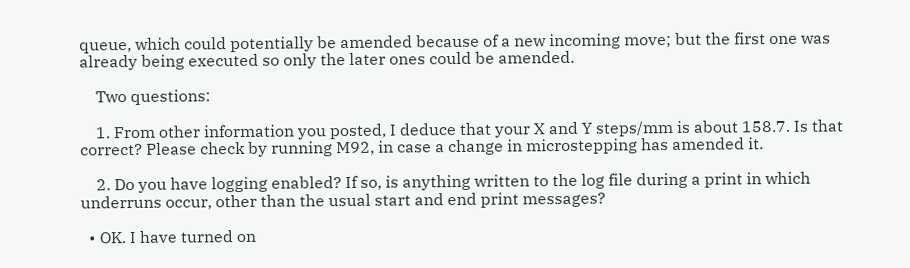queue, which could potentially be amended because of a new incoming move; but the first one was already being executed so only the later ones could be amended.

    Two questions:

    1. From other information you posted, I deduce that your X and Y steps/mm is about 158.7. Is that correct? Please check by running M92, in case a change in microstepping has amended it.

    2. Do you have logging enabled? If so, is anything written to the log file during a print in which underruns occur, other than the usual start and end print messages?

  • OK. I have turned on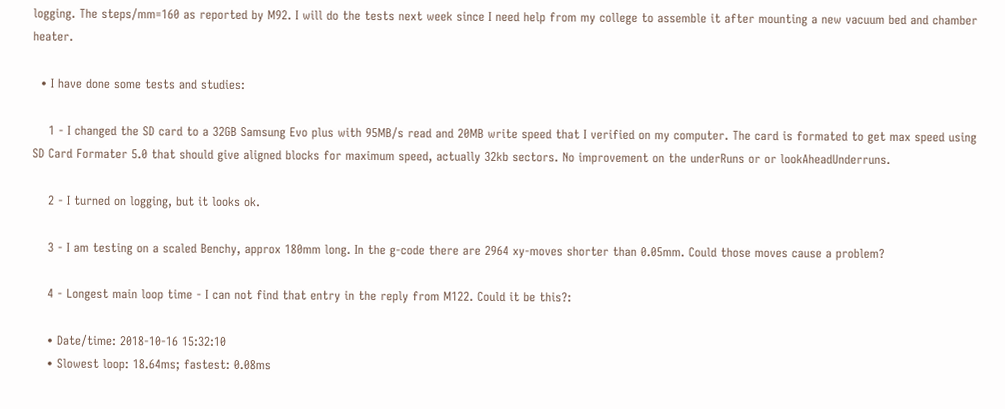logging. The steps/mm=160 as reported by M92. I will do the tests next week since I need help from my college to assemble it after mounting a new vacuum bed and chamber heater.

  • I have done some tests and studies:

    1 - I changed the SD card to a 32GB Samsung Evo plus with 95MB/s read and 20MB write speed that I verified on my computer. The card is formated to get max speed using SD Card Formater 5.0 that should give aligned blocks for maximum speed, actually 32kb sectors. No improvement on the underRuns or or lookAheadUnderruns.

    2 - I turned on logging, but it looks ok.

    3 - I am testing on a scaled Benchy, approx 180mm long. In the g-code there are 2964 xy-moves shorter than 0.05mm. Could those moves cause a problem?

    4 - Longest main loop time - I can not find that entry in the reply from M122. Could it be this?:

    • Date/time: 2018-10-16 15:32:10
    • Slowest loop: 18.64ms; fastest: 0.08ms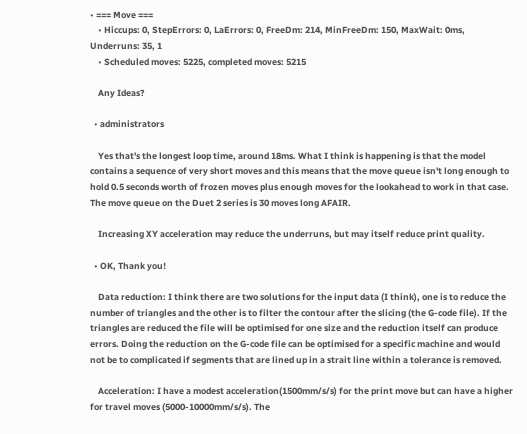• === Move ===
    • Hiccups: 0, StepErrors: 0, LaErrors: 0, FreeDm: 214, MinFreeDm: 150, MaxWait: 0ms, Underruns: 35, 1
    • Scheduled moves: 5225, completed moves: 5215

    Any Ideas?

  • administrators

    Yes that's the longest loop time, around 18ms. What I think is happening is that the model contains a sequence of very short moves and this means that the move queue isn't long enough to hold 0.5 seconds worth of frozen moves plus enough moves for the lookahead to work in that case. The move queue on the Duet 2 series is 30 moves long AFAIR.

    Increasing XY acceleration may reduce the underruns, but may itself reduce print quality.

  • OK, Thank you!

    Data reduction: I think there are two solutions for the input data (I think), one is to reduce the number of triangles and the other is to filter the contour after the slicing (the G-code file). If the triangles are reduced the file will be optimised for one size and the reduction itself can produce errors. Doing the reduction on the G-code file can be optimised for a specific machine and would not be to complicated if segments that are lined up in a strait line within a tolerance is removed.

    Acceleration: I have a modest acceleration(1500mm/s/s) for the print move but can have a higher for travel moves (5000-10000mm/s/s). The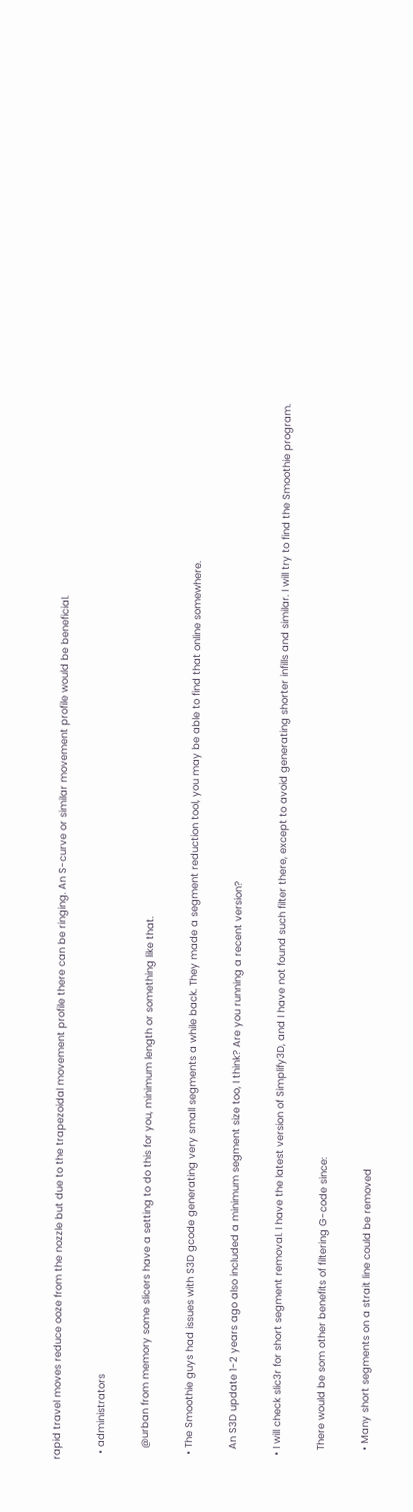rapid travel moves reduce ooze from the nozzle but due to the trapezoidal movement profile there can be ringing. An S-curve or similar movement profile would be beneficial.

  • administrators

    @urban from memory some slicers have a setting to do this for you, minimum length or something like that.

  • The Smoothie guys had issues with S3D gcode generating very small segments a while back. They made a segment reduction tool, you may be able to find that online somewhere.

    An S3D update 1-2 years ago also included a minimum segment size too, I think? Are you running a recent version?

  • I will check slic3r for short segment removal. I have the latest version of Simplify3D, and I have not found such filter there, except to avoid generating shorter infills and similar. I will try to find the Smoothie program.

    There would be som other benefits of filtering G-code since:

    • Many short segments on a strait line could be removed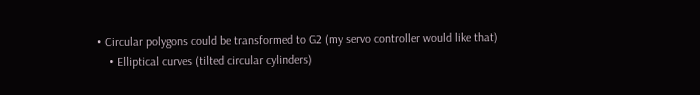• Circular polygons could be transformed to G2 (my servo controller would like that)
    • Elliptical curves (tilted circular cylinders)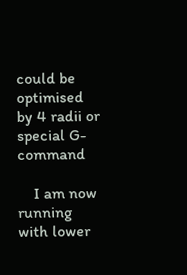could be optimised by 4 radii or special G-command

    I am now running with lower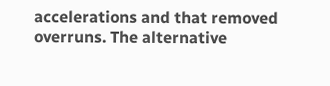accelerations and that removed overruns. The alternative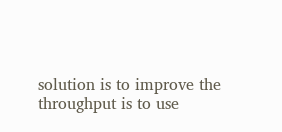solution is to improve the throughput is to use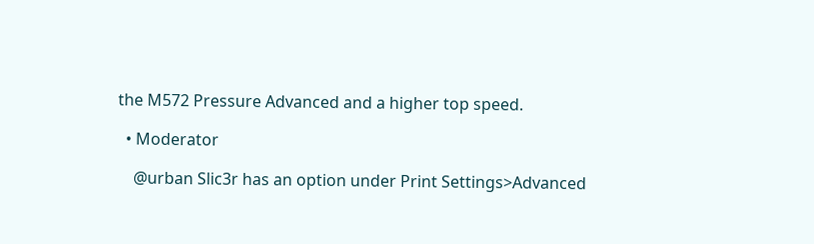the M572 Pressure Advanced and a higher top speed.

  • Moderator

    @urban Slic3r has an option under Print Settings>Advanced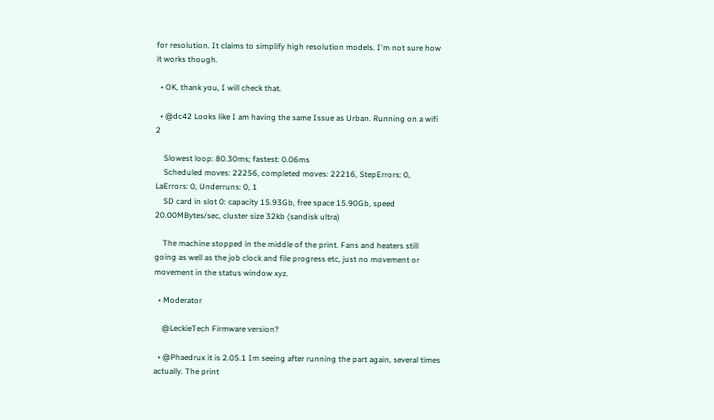for resolution. It claims to simplify high resolution models. I'm not sure how it works though.

  • OK, thank you, I will check that.

  • @dc42 Looks like I am having the same Issue as Urban. Running on a wifi 2

    Slowest loop: 80.30ms; fastest: 0.06ms
    Scheduled moves: 22256, completed moves: 22216, StepErrors: 0, LaErrors: 0, Underruns: 0, 1
    SD card in slot 0: capacity 15.93Gb, free space 15.90Gb, speed 20.00MBytes/sec, cluster size 32kb (sandisk ultra)

    The machine stopped in the middle of the print. Fans and heaters still going as well as the job clock and file progress etc, just no movement or movement in the status window xyz.

  • Moderator

    @LeckieTech Firmware version?

  • @Phaedrux it is 2.05.1 Im seeing after running the part again, several times actually. The print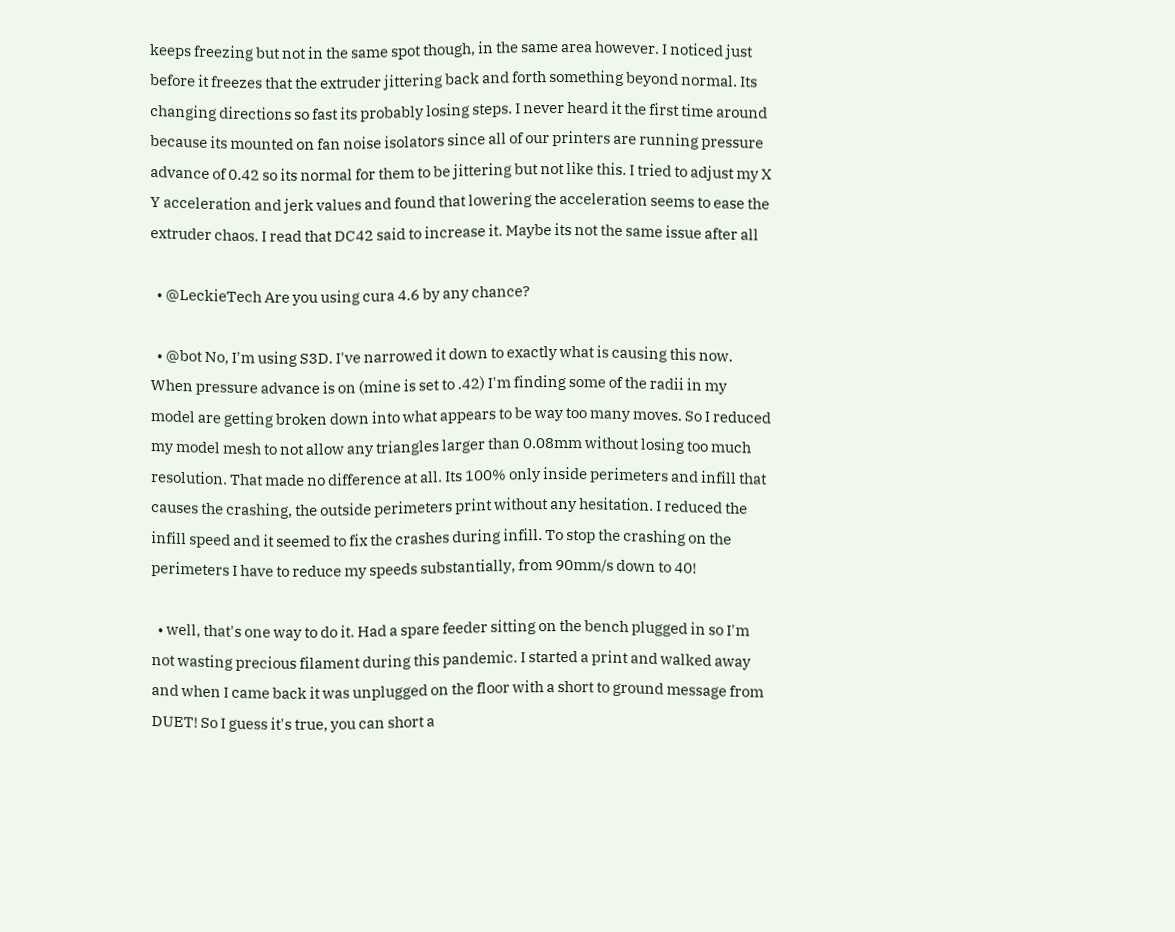keeps freezing but not in the same spot though, in the same area however. I noticed just before it freezes that the extruder jittering back and forth something beyond normal. Its changing directions so fast its probably losing steps. I never heard it the first time around because its mounted on fan noise isolators since all of our printers are running pressure advance of 0.42 so its normal for them to be jittering but not like this. I tried to adjust my X Y acceleration and jerk values and found that lowering the acceleration seems to ease the extruder chaos. I read that DC42 said to increase it. Maybe its not the same issue after all

  • @LeckieTech Are you using cura 4.6 by any chance?

  • @bot No, I'm using S3D. I've narrowed it down to exactly what is causing this now. When pressure advance is on (mine is set to .42) I'm finding some of the radii in my model are getting broken down into what appears to be way too many moves. So I reduced my model mesh to not allow any triangles larger than 0.08mm without losing too much resolution. That made no difference at all. Its 100% only inside perimeters and infill that causes the crashing, the outside perimeters print without any hesitation. I reduced the infill speed and it seemed to fix the crashes during infill. To stop the crashing on the perimeters I have to reduce my speeds substantially, from 90mm/s down to 40!

  • well, that's one way to do it. Had a spare feeder sitting on the bench plugged in so I'm not wasting precious filament during this pandemic. I started a print and walked away and when I came back it was unplugged on the floor with a short to ground message from DUET! So I guess it's true, you can short a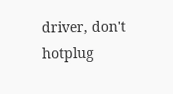driver, don't hotplug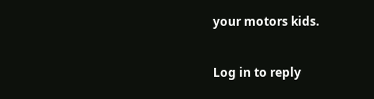your motors kids.

Log in to reply